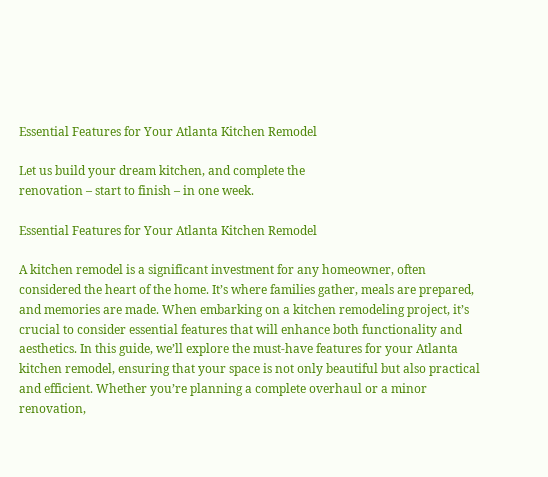Essential Features for Your Atlanta Kitchen Remodel

Let us build your dream kitchen, and complete the
renovation – start to finish – in one week.

Essential Features for Your Atlanta Kitchen Remodel

A kitchen remodel is a significant investment for any homeowner, often considered the heart of the home. It’s where families gather, meals are prepared, and memories are made. When embarking on a kitchen remodeling project, it’s crucial to consider essential features that will enhance both functionality and aesthetics. In this guide, we’ll explore the must-have features for your Atlanta kitchen remodel, ensuring that your space is not only beautiful but also practical and efficient. Whether you’re planning a complete overhaul or a minor renovation,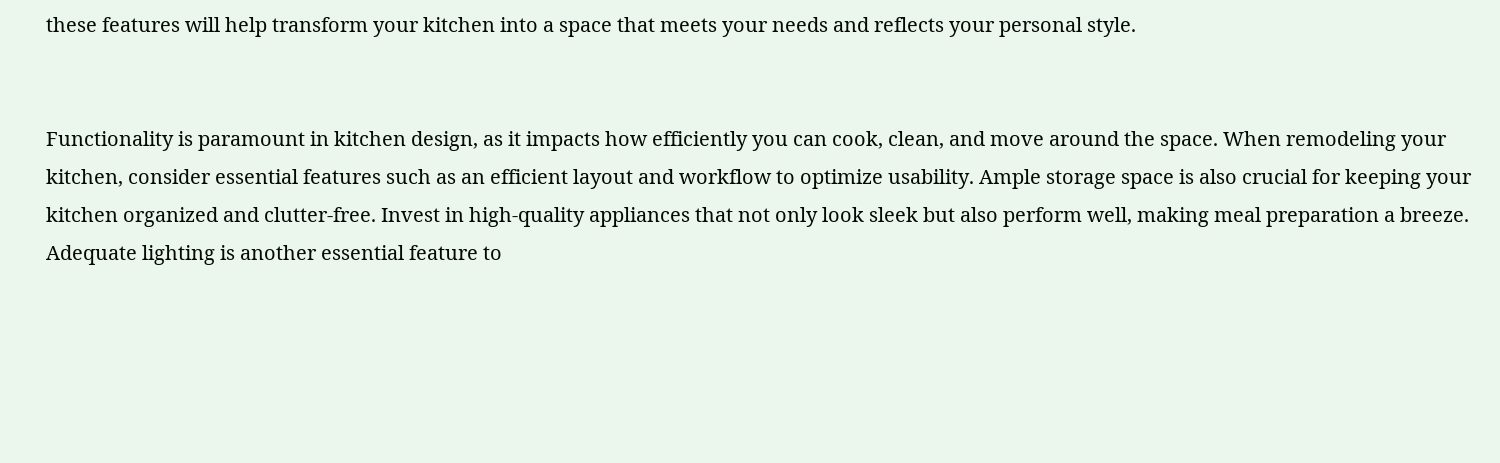these features will help transform your kitchen into a space that meets your needs and reflects your personal style.


Functionality is paramount in kitchen design, as it impacts how efficiently you can cook, clean, and move around the space. When remodeling your kitchen, consider essential features such as an efficient layout and workflow to optimize usability. Ample storage space is also crucial for keeping your kitchen organized and clutter-free. Invest in high-quality appliances that not only look sleek but also perform well, making meal preparation a breeze. Adequate lighting is another essential feature to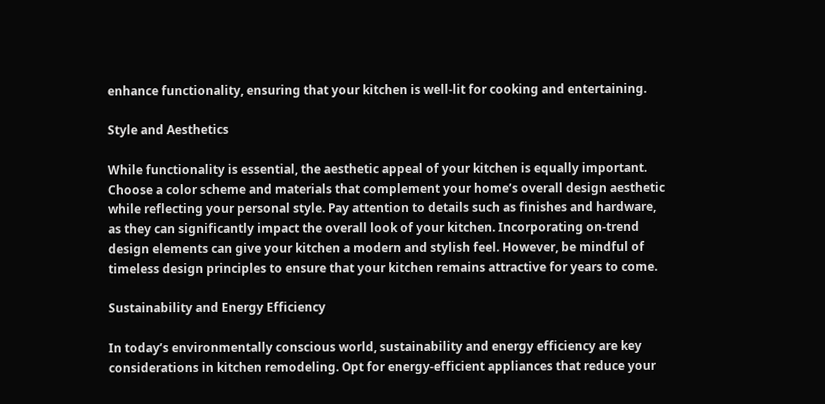enhance functionality, ensuring that your kitchen is well-lit for cooking and entertaining.

Style and Aesthetics

While functionality is essential, the aesthetic appeal of your kitchen is equally important. Choose a color scheme and materials that complement your home’s overall design aesthetic while reflecting your personal style. Pay attention to details such as finishes and hardware, as they can significantly impact the overall look of your kitchen. Incorporating on-trend design elements can give your kitchen a modern and stylish feel. However, be mindful of timeless design principles to ensure that your kitchen remains attractive for years to come.

Sustainability and Energy Efficiency

In today’s environmentally conscious world, sustainability and energy efficiency are key considerations in kitchen remodeling. Opt for energy-efficient appliances that reduce your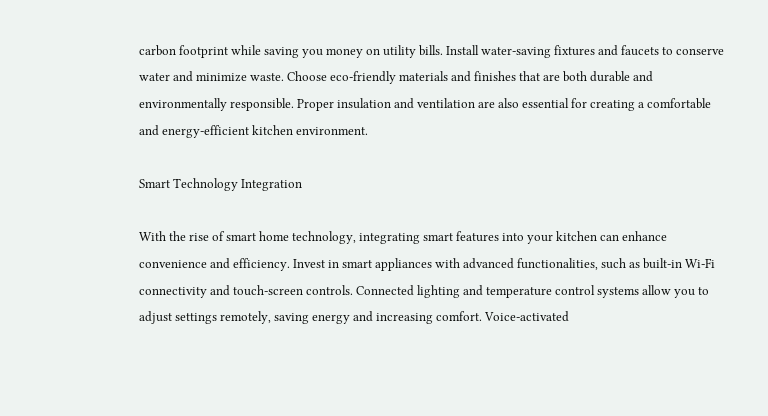carbon footprint while saving you money on utility bills. Install water-saving fixtures and faucets to conserve water and minimize waste. Choose eco-friendly materials and finishes that are both durable and environmentally responsible. Proper insulation and ventilation are also essential for creating a comfortable and energy-efficient kitchen environment.

Smart Technology Integration

With the rise of smart home technology, integrating smart features into your kitchen can enhance convenience and efficiency. Invest in smart appliances with advanced functionalities, such as built-in Wi-Fi connectivity and touch-screen controls. Connected lighting and temperature control systems allow you to adjust settings remotely, saving energy and increasing comfort. Voice-activated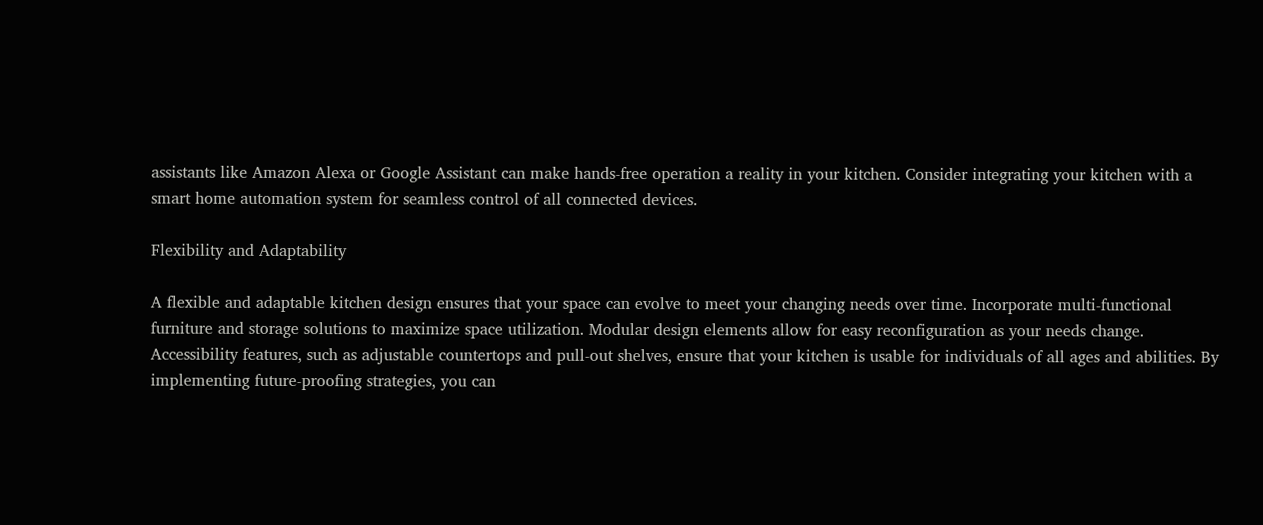assistants like Amazon Alexa or Google Assistant can make hands-free operation a reality in your kitchen. Consider integrating your kitchen with a smart home automation system for seamless control of all connected devices.

Flexibility and Adaptability

A flexible and adaptable kitchen design ensures that your space can evolve to meet your changing needs over time. Incorporate multi-functional furniture and storage solutions to maximize space utilization. Modular design elements allow for easy reconfiguration as your needs change. Accessibility features, such as adjustable countertops and pull-out shelves, ensure that your kitchen is usable for individuals of all ages and abilities. By implementing future-proofing strategies, you can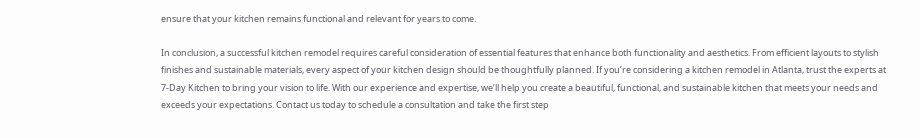ensure that your kitchen remains functional and relevant for years to come.

In conclusion, a successful kitchen remodel requires careful consideration of essential features that enhance both functionality and aesthetics. From efficient layouts to stylish finishes and sustainable materials, every aspect of your kitchen design should be thoughtfully planned. If you’re considering a kitchen remodel in Atlanta, trust the experts at 7-Day Kitchen to bring your vision to life. With our experience and expertise, we’ll help you create a beautiful, functional, and sustainable kitchen that meets your needs and exceeds your expectations. Contact us today to schedule a consultation and take the first step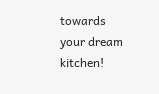towards your dream kitchen!